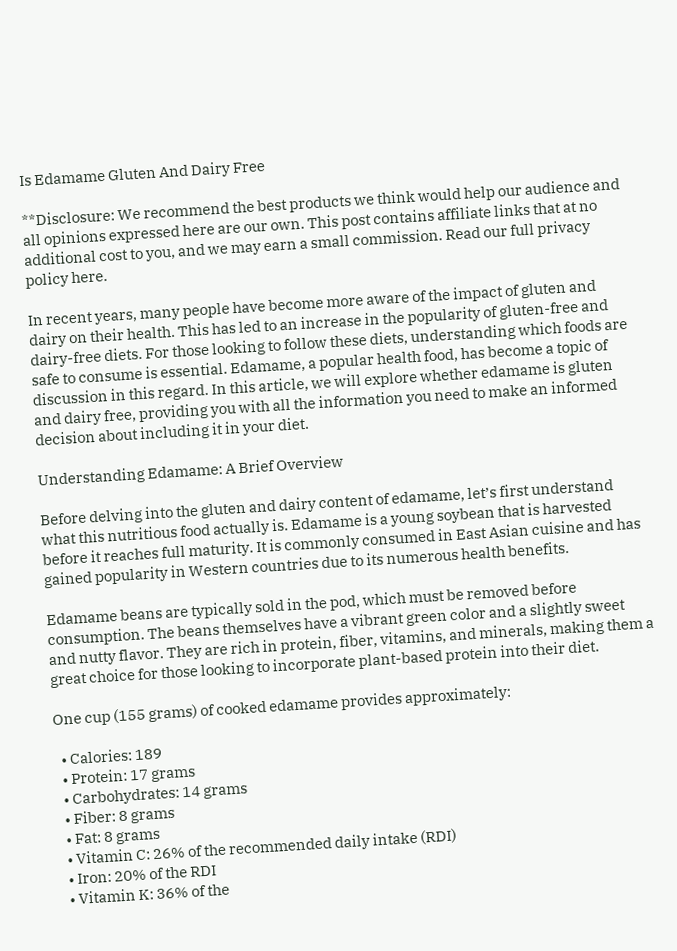Is Edamame Gluten And Dairy Free

**Disclosure: We recommend the best products we think would help our audience and all opinions expressed here are our own. This post contains affiliate links that at no additional cost to you, and we may earn a small commission. Read our full privacy policy here.

In recent years, many people have become more aware of the impact of gluten and dairy on their health. This has led to an increase in the popularity of gluten-free and dairy-free diets. For those looking to follow these diets, understanding which foods are safe to consume is essential. Edamame, a popular health food, has become a topic of discussion in this regard. In this article, we will explore whether edamame is gluten and dairy free, providing you with all the information you need to make an informed decision about including it in your diet.

Understanding Edamame: A Brief Overview

Before delving into the gluten and dairy content of edamame, let’s first understand what this nutritious food actually is. Edamame is a young soybean that is harvested before it reaches full maturity. It is commonly consumed in East Asian cuisine and has gained popularity in Western countries due to its numerous health benefits.

Edamame beans are typically sold in the pod, which must be removed before consumption. The beans themselves have a vibrant green color and a slightly sweet and nutty flavor. They are rich in protein, fiber, vitamins, and minerals, making them a great choice for those looking to incorporate plant-based protein into their diet.

One cup (155 grams) of cooked edamame provides approximately:

  • Calories: 189
  • Protein: 17 grams
  • Carbohydrates: 14 grams
  • Fiber: 8 grams
  • Fat: 8 grams
  • Vitamin C: 26% of the recommended daily intake (RDI)
  • Iron: 20% of the RDI
  • Vitamin K: 36% of the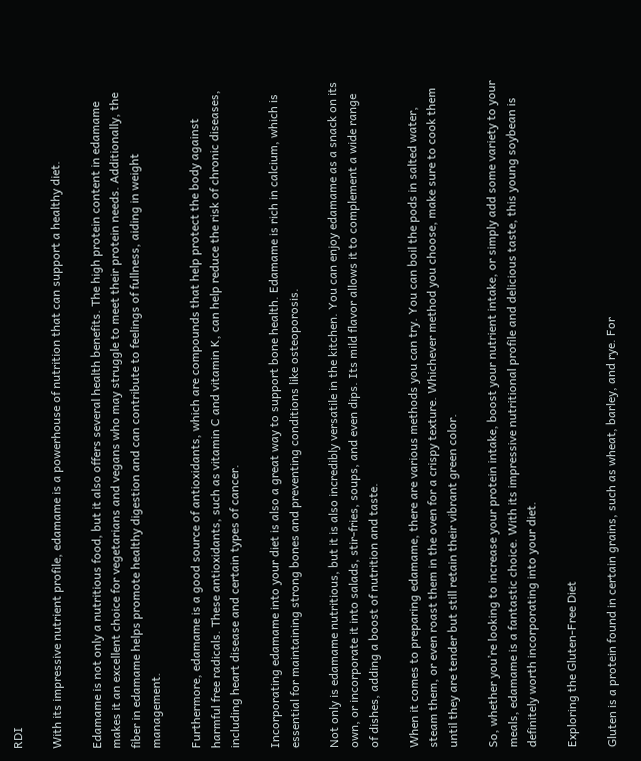RDI

With its impressive nutrient profile, edamame is a powerhouse of nutrition that can support a healthy diet.

Edamame is not only a nutritious food, but it also offers several health benefits. The high protein content in edamame makes it an excellent choice for vegetarians and vegans who may struggle to meet their protein needs. Additionally, the fiber in edamame helps promote healthy digestion and can contribute to feelings of fullness, aiding in weight management.

Furthermore, edamame is a good source of antioxidants, which are compounds that help protect the body against harmful free radicals. These antioxidants, such as vitamin C and vitamin K, can help reduce the risk of chronic diseases, including heart disease and certain types of cancer.

Incorporating edamame into your diet is also a great way to support bone health. Edamame is rich in calcium, which is essential for maintaining strong bones and preventing conditions like osteoporosis.

Not only is edamame nutritious, but it is also incredibly versatile in the kitchen. You can enjoy edamame as a snack on its own, or incorporate it into salads, stir-fries, soups, and even dips. Its mild flavor allows it to complement a wide range of dishes, adding a boost of nutrition and taste.

When it comes to preparing edamame, there are various methods you can try. You can boil the pods in salted water, steam them, or even roast them in the oven for a crispy texture. Whichever method you choose, make sure to cook them until they are tender but still retain their vibrant green color.

So, whether you’re looking to increase your protein intake, boost your nutrient intake, or simply add some variety to your meals, edamame is a fantastic choice. With its impressive nutritional profile and delicious taste, this young soybean is definitely worth incorporating into your diet.

Exploring the Gluten-Free Diet

Gluten is a protein found in certain grains, such as wheat, barley, and rye. For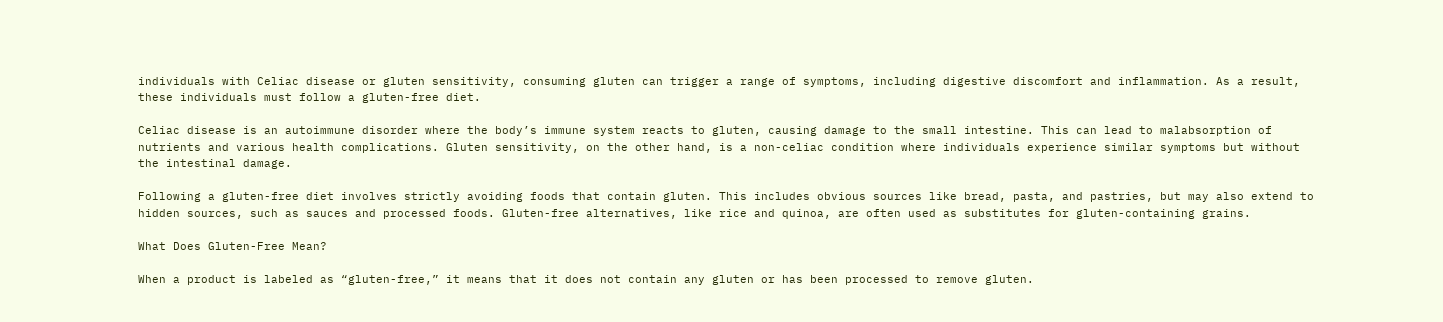individuals with Celiac disease or gluten sensitivity, consuming gluten can trigger a range of symptoms, including digestive discomfort and inflammation. As a result, these individuals must follow a gluten-free diet.

Celiac disease is an autoimmune disorder where the body’s immune system reacts to gluten, causing damage to the small intestine. This can lead to malabsorption of nutrients and various health complications. Gluten sensitivity, on the other hand, is a non-celiac condition where individuals experience similar symptoms but without the intestinal damage.

Following a gluten-free diet involves strictly avoiding foods that contain gluten. This includes obvious sources like bread, pasta, and pastries, but may also extend to hidden sources, such as sauces and processed foods. Gluten-free alternatives, like rice and quinoa, are often used as substitutes for gluten-containing grains.

What Does Gluten-Free Mean?

When a product is labeled as “gluten-free,” it means that it does not contain any gluten or has been processed to remove gluten.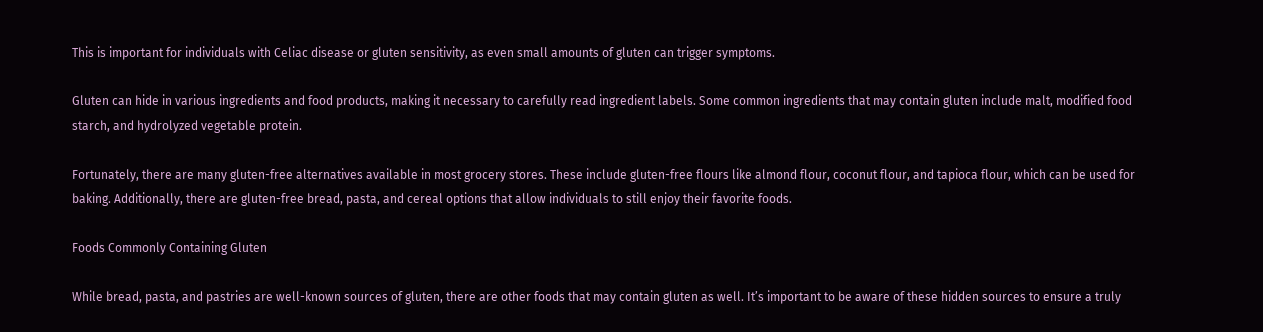This is important for individuals with Celiac disease or gluten sensitivity, as even small amounts of gluten can trigger symptoms.

Gluten can hide in various ingredients and food products, making it necessary to carefully read ingredient labels. Some common ingredients that may contain gluten include malt, modified food starch, and hydrolyzed vegetable protein.

Fortunately, there are many gluten-free alternatives available in most grocery stores. These include gluten-free flours like almond flour, coconut flour, and tapioca flour, which can be used for baking. Additionally, there are gluten-free bread, pasta, and cereal options that allow individuals to still enjoy their favorite foods.

Foods Commonly Containing Gluten

While bread, pasta, and pastries are well-known sources of gluten, there are other foods that may contain gluten as well. It’s important to be aware of these hidden sources to ensure a truly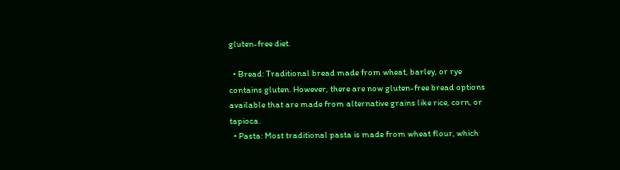gluten-free diet.

  • Bread: Traditional bread made from wheat, barley, or rye contains gluten. However, there are now gluten-free bread options available that are made from alternative grains like rice, corn, or tapioca.
  • Pasta: Most traditional pasta is made from wheat flour, which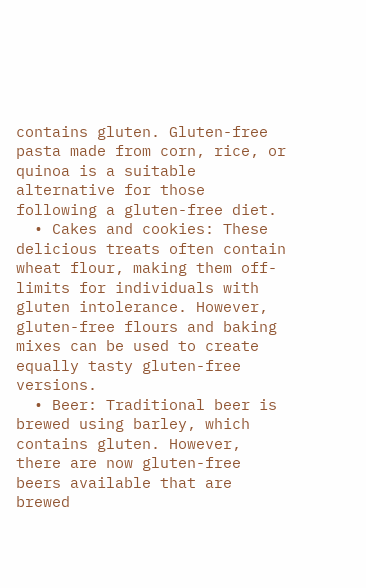contains gluten. Gluten-free pasta made from corn, rice, or quinoa is a suitable alternative for those following a gluten-free diet.
  • Cakes and cookies: These delicious treats often contain wheat flour, making them off-limits for individuals with gluten intolerance. However, gluten-free flours and baking mixes can be used to create equally tasty gluten-free versions.
  • Beer: Traditional beer is brewed using barley, which contains gluten. However, there are now gluten-free beers available that are brewed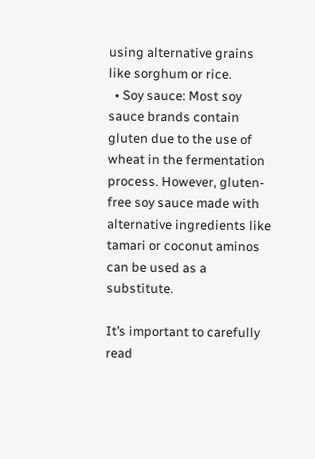using alternative grains like sorghum or rice.
  • Soy sauce: Most soy sauce brands contain gluten due to the use of wheat in the fermentation process. However, gluten-free soy sauce made with alternative ingredients like tamari or coconut aminos can be used as a substitute.

It’s important to carefully read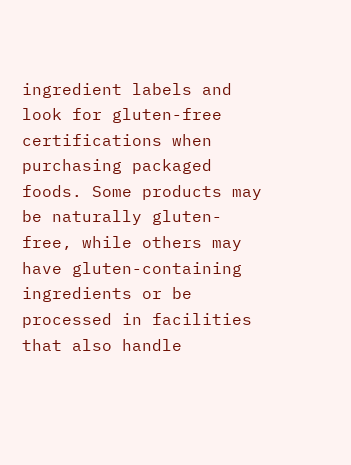ingredient labels and look for gluten-free certifications when purchasing packaged foods. Some products may be naturally gluten-free, while others may have gluten-containing ingredients or be processed in facilities that also handle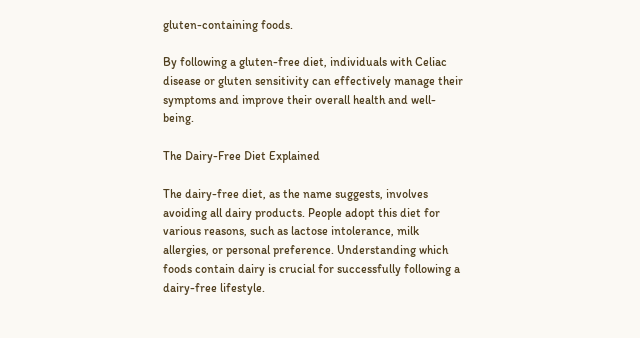gluten-containing foods.

By following a gluten-free diet, individuals with Celiac disease or gluten sensitivity can effectively manage their symptoms and improve their overall health and well-being.

The Dairy-Free Diet Explained

The dairy-free diet, as the name suggests, involves avoiding all dairy products. People adopt this diet for various reasons, such as lactose intolerance, milk allergies, or personal preference. Understanding which foods contain dairy is crucial for successfully following a dairy-free lifestyle.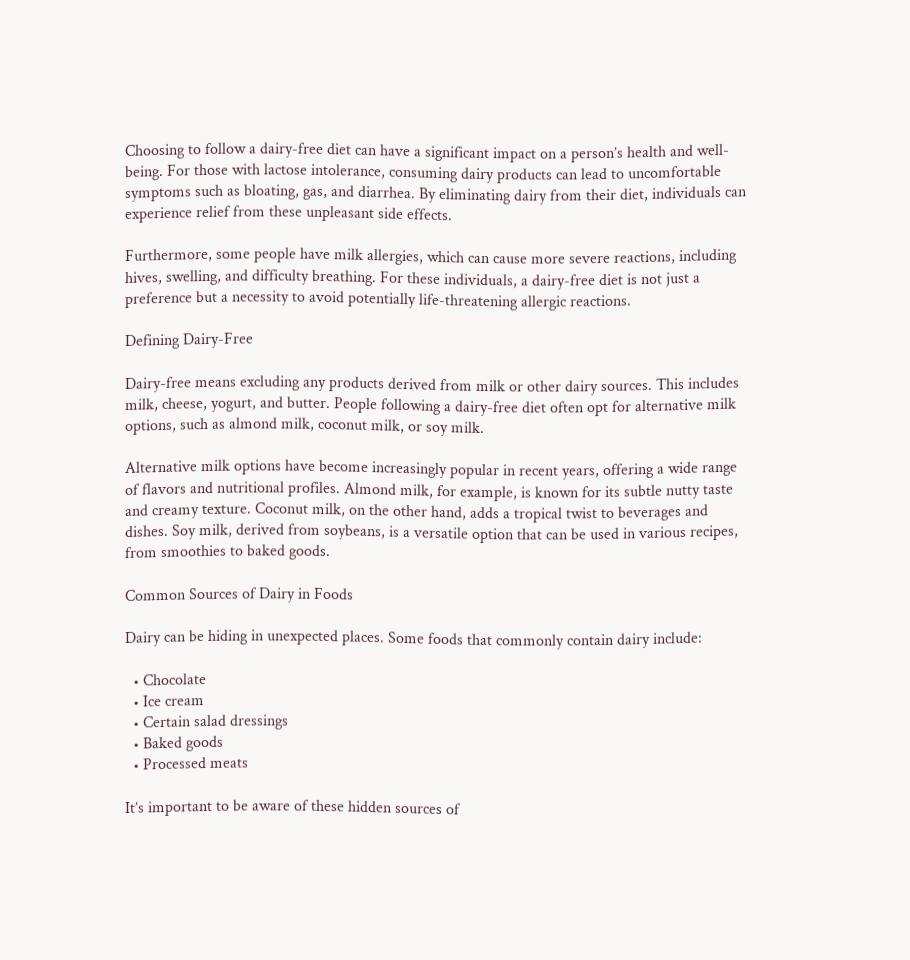Choosing to follow a dairy-free diet can have a significant impact on a person’s health and well-being. For those with lactose intolerance, consuming dairy products can lead to uncomfortable symptoms such as bloating, gas, and diarrhea. By eliminating dairy from their diet, individuals can experience relief from these unpleasant side effects.

Furthermore, some people have milk allergies, which can cause more severe reactions, including hives, swelling, and difficulty breathing. For these individuals, a dairy-free diet is not just a preference but a necessity to avoid potentially life-threatening allergic reactions.

Defining Dairy-Free

Dairy-free means excluding any products derived from milk or other dairy sources. This includes milk, cheese, yogurt, and butter. People following a dairy-free diet often opt for alternative milk options, such as almond milk, coconut milk, or soy milk.

Alternative milk options have become increasingly popular in recent years, offering a wide range of flavors and nutritional profiles. Almond milk, for example, is known for its subtle nutty taste and creamy texture. Coconut milk, on the other hand, adds a tropical twist to beverages and dishes. Soy milk, derived from soybeans, is a versatile option that can be used in various recipes, from smoothies to baked goods.

Common Sources of Dairy in Foods

Dairy can be hiding in unexpected places. Some foods that commonly contain dairy include:

  • Chocolate
  • Ice cream
  • Certain salad dressings
  • Baked goods
  • Processed meats

It’s important to be aware of these hidden sources of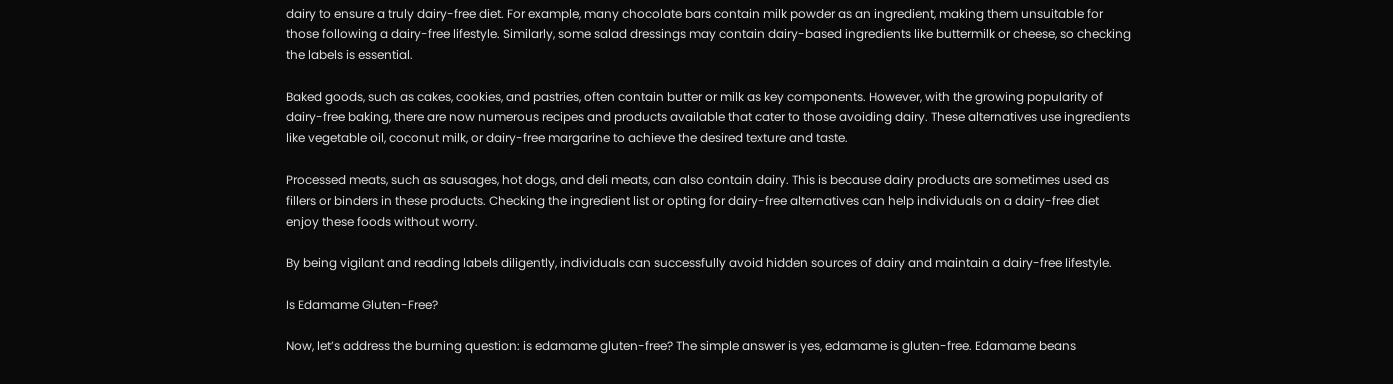dairy to ensure a truly dairy-free diet. For example, many chocolate bars contain milk powder as an ingredient, making them unsuitable for those following a dairy-free lifestyle. Similarly, some salad dressings may contain dairy-based ingredients like buttermilk or cheese, so checking the labels is essential.

Baked goods, such as cakes, cookies, and pastries, often contain butter or milk as key components. However, with the growing popularity of dairy-free baking, there are now numerous recipes and products available that cater to those avoiding dairy. These alternatives use ingredients like vegetable oil, coconut milk, or dairy-free margarine to achieve the desired texture and taste.

Processed meats, such as sausages, hot dogs, and deli meats, can also contain dairy. This is because dairy products are sometimes used as fillers or binders in these products. Checking the ingredient list or opting for dairy-free alternatives can help individuals on a dairy-free diet enjoy these foods without worry.

By being vigilant and reading labels diligently, individuals can successfully avoid hidden sources of dairy and maintain a dairy-free lifestyle.

Is Edamame Gluten-Free?

Now, let’s address the burning question: is edamame gluten-free? The simple answer is yes, edamame is gluten-free. Edamame beans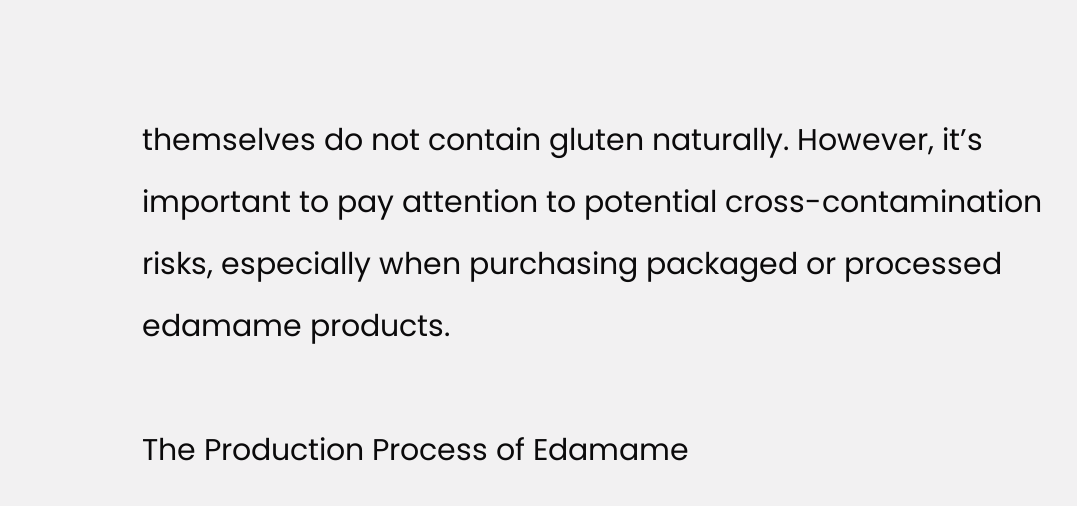themselves do not contain gluten naturally. However, it’s important to pay attention to potential cross-contamination risks, especially when purchasing packaged or processed edamame products.

The Production Process of Edamame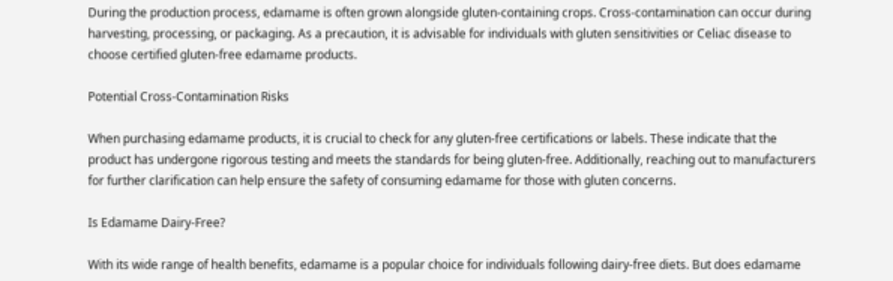During the production process, edamame is often grown alongside gluten-containing crops. Cross-contamination can occur during harvesting, processing, or packaging. As a precaution, it is advisable for individuals with gluten sensitivities or Celiac disease to choose certified gluten-free edamame products.

Potential Cross-Contamination Risks

When purchasing edamame products, it is crucial to check for any gluten-free certifications or labels. These indicate that the product has undergone rigorous testing and meets the standards for being gluten-free. Additionally, reaching out to manufacturers for further clarification can help ensure the safety of consuming edamame for those with gluten concerns.

Is Edamame Dairy-Free?

With its wide range of health benefits, edamame is a popular choice for individuals following dairy-free diets. But does edamame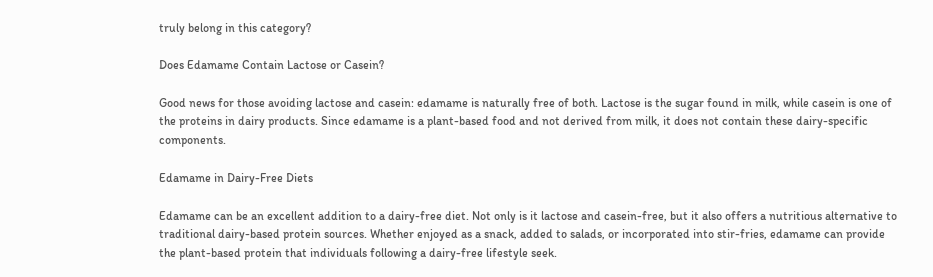truly belong in this category?

Does Edamame Contain Lactose or Casein?

Good news for those avoiding lactose and casein: edamame is naturally free of both. Lactose is the sugar found in milk, while casein is one of the proteins in dairy products. Since edamame is a plant-based food and not derived from milk, it does not contain these dairy-specific components.

Edamame in Dairy-Free Diets

Edamame can be an excellent addition to a dairy-free diet. Not only is it lactose and casein-free, but it also offers a nutritious alternative to traditional dairy-based protein sources. Whether enjoyed as a snack, added to salads, or incorporated into stir-fries, edamame can provide the plant-based protein that individuals following a dairy-free lifestyle seek.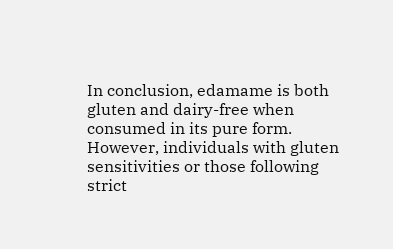In conclusion, edamame is both gluten and dairy-free when consumed in its pure form. However, individuals with gluten sensitivities or those following strict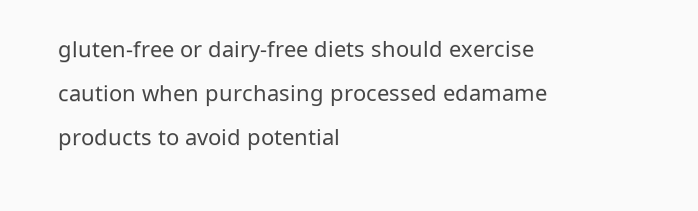gluten-free or dairy-free diets should exercise caution when purchasing processed edamame products to avoid potential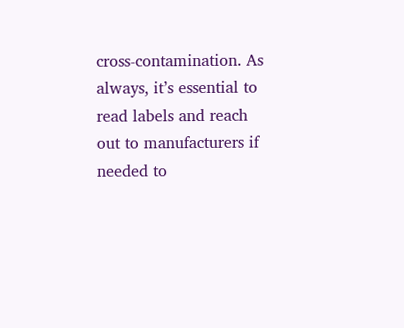cross-contamination. As always, it’s essential to read labels and reach out to manufacturers if needed to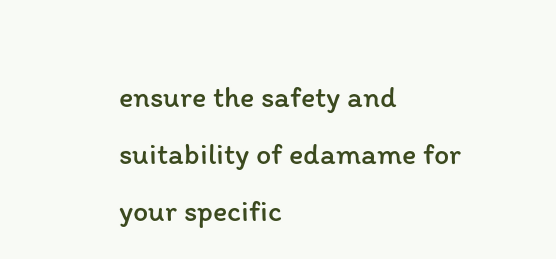ensure the safety and suitability of edamame for your specific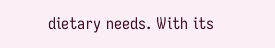dietary needs. With its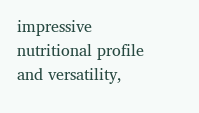impressive nutritional profile and versatility,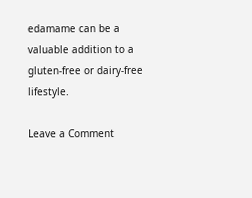edamame can be a valuable addition to a gluten-free or dairy-free lifestyle.

Leave a Comment